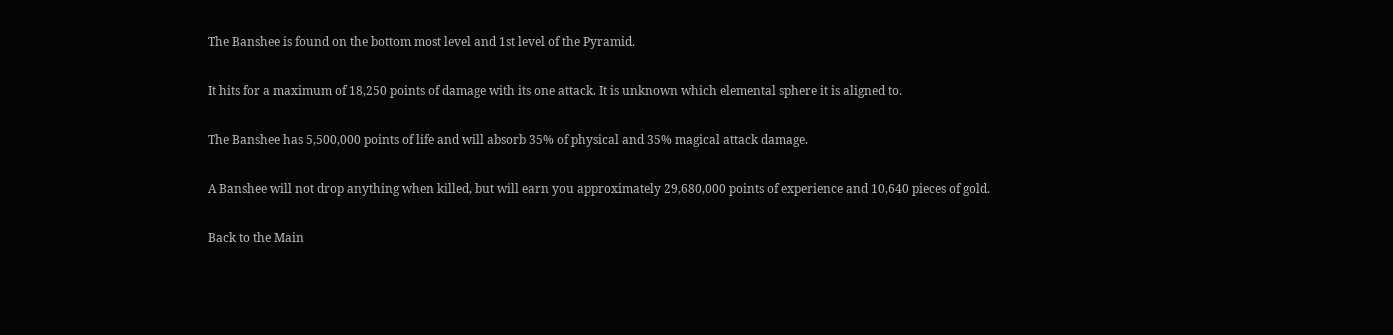The Banshee is found on the bottom most level and 1st level of the Pyramid.

It hits for a maximum of 18,250 points of damage with its one attack. It is unknown which elemental sphere it is aligned to.

The Banshee has 5,500,000 points of life and will absorb 35% of physical and 35% magical attack damage.

A Banshee will not drop anything when killed, but will earn you approximately 29,680,000 points of experience and 10,640 pieces of gold.

Back to the Main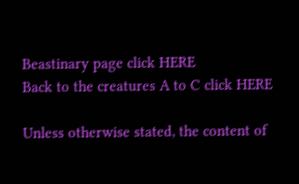Beastinary page click HERE
Back to the creatures A to C click HERE

Unless otherwise stated, the content of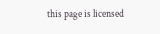this page is licensed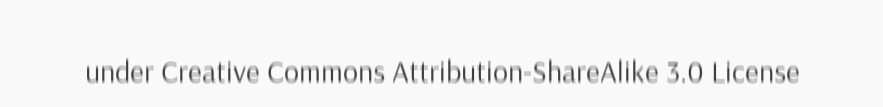under Creative Commons Attribution-ShareAlike 3.0 License